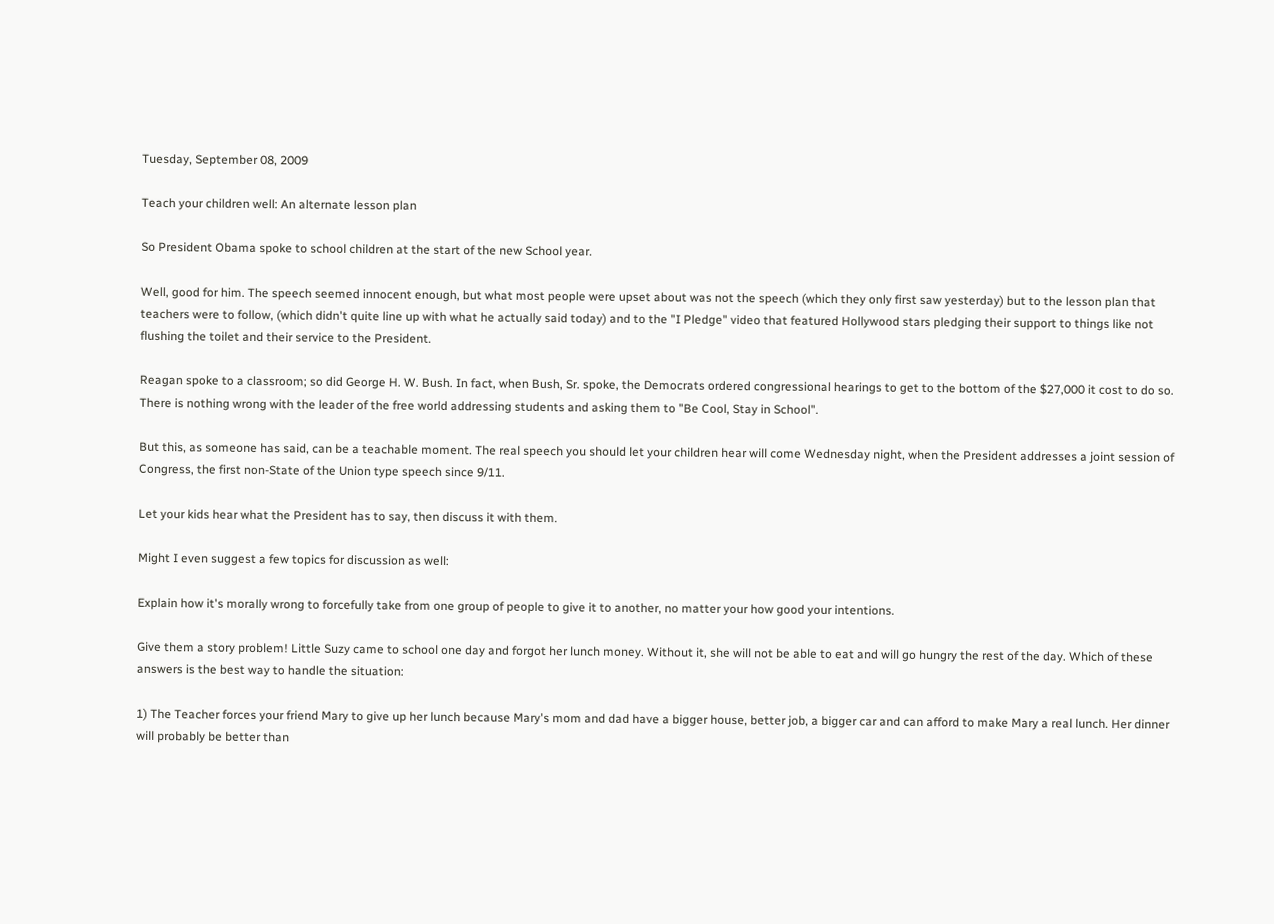Tuesday, September 08, 2009

Teach your children well: An alternate lesson plan

So President Obama spoke to school children at the start of the new School year.

Well, good for him. The speech seemed innocent enough, but what most people were upset about was not the speech (which they only first saw yesterday) but to the lesson plan that teachers were to follow, (which didn't quite line up with what he actually said today) and to the "I Pledge" video that featured Hollywood stars pledging their support to things like not flushing the toilet and their service to the President.

Reagan spoke to a classroom; so did George H. W. Bush. In fact, when Bush, Sr. spoke, the Democrats ordered congressional hearings to get to the bottom of the $27,000 it cost to do so. There is nothing wrong with the leader of the free world addressing students and asking them to "Be Cool, Stay in School".

But this, as someone has said, can be a teachable moment. The real speech you should let your children hear will come Wednesday night, when the President addresses a joint session of Congress, the first non-State of the Union type speech since 9/11.

Let your kids hear what the President has to say, then discuss it with them.

Might I even suggest a few topics for discussion as well:

Explain how it's morally wrong to forcefully take from one group of people to give it to another, no matter your how good your intentions.

Give them a story problem! Little Suzy came to school one day and forgot her lunch money. Without it, she will not be able to eat and will go hungry the rest of the day. Which of these answers is the best way to handle the situation:

1) The Teacher forces your friend Mary to give up her lunch because Mary's mom and dad have a bigger house, better job, a bigger car and can afford to make Mary a real lunch. Her dinner will probably be better than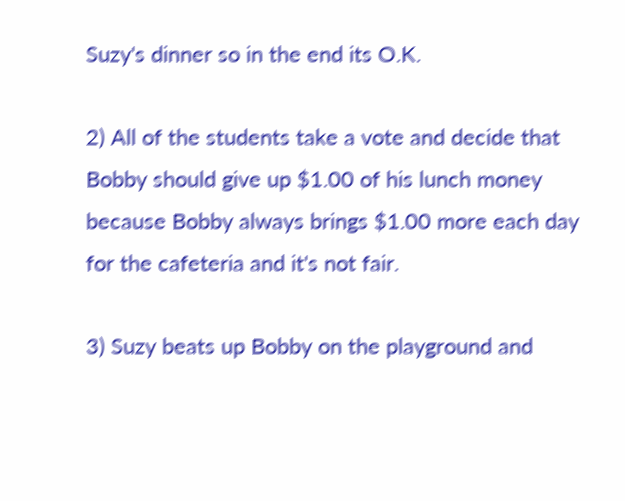Suzy's dinner so in the end its O.K.

2) All of the students take a vote and decide that Bobby should give up $1.00 of his lunch money because Bobby always brings $1.00 more each day for the cafeteria and it's not fair.

3) Suzy beats up Bobby on the playground and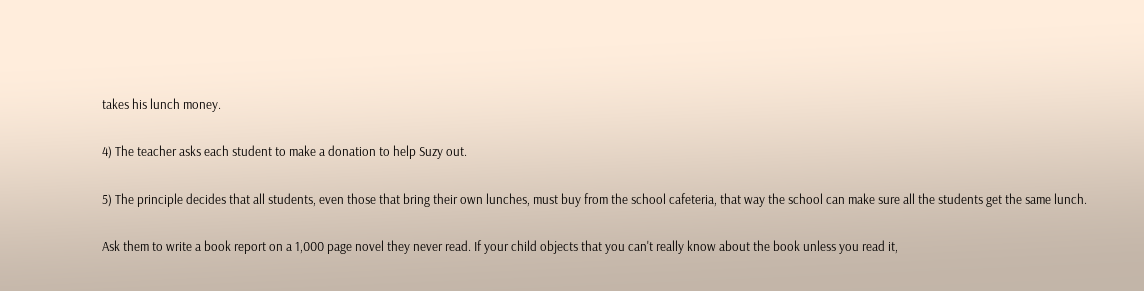takes his lunch money.

4) The teacher asks each student to make a donation to help Suzy out.

5) The principle decides that all students, even those that bring their own lunches, must buy from the school cafeteria, that way the school can make sure all the students get the same lunch.

Ask them to write a book report on a 1,000 page novel they never read. If your child objects that you can't really know about the book unless you read it,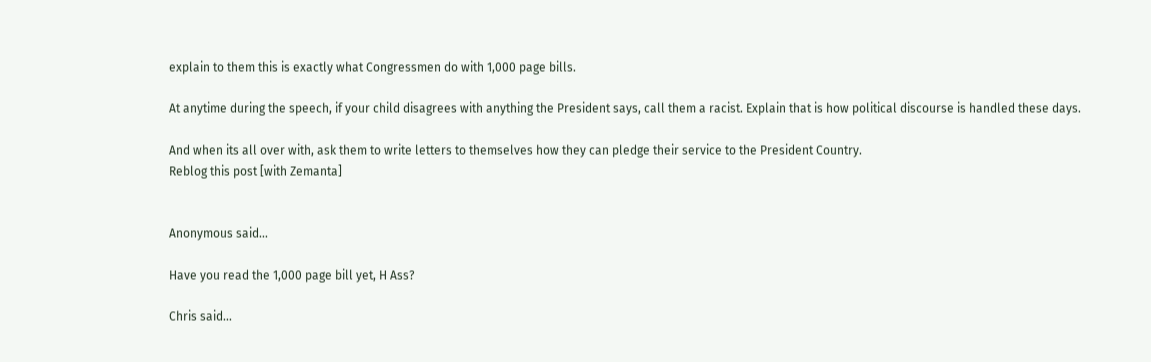explain to them this is exactly what Congressmen do with 1,000 page bills.

At anytime during the speech, if your child disagrees with anything the President says, call them a racist. Explain that is how political discourse is handled these days.

And when its all over with, ask them to write letters to themselves how they can pledge their service to the President Country.
Reblog this post [with Zemanta]


Anonymous said...

Have you read the 1,000 page bill yet, H Ass?

Chris said...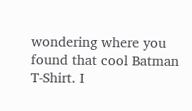wondering where you found that cool Batman T-Shirt. I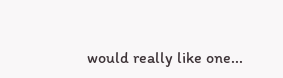would really like one...